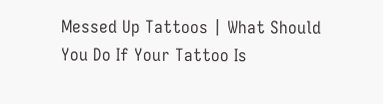Messed Up Tattoos | What Should You Do If Your Tattoo Is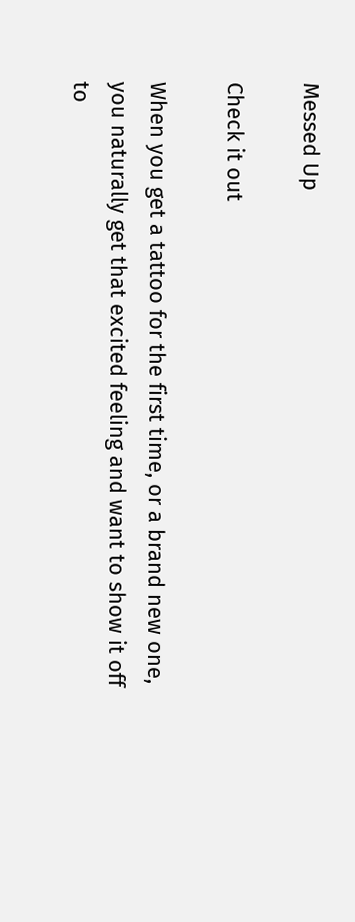Messed Up

Check it out

When you get a tattoo for the first time, or a brand new one, you naturally get that excited feeling and want to show it off to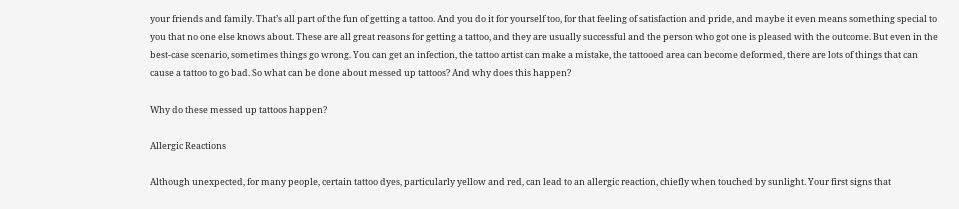your friends and family. That’s all part of the fun of getting a tattoo. And you do it for yourself too, for that feeling of satisfaction and pride, and maybe it even means something special to you that no one else knows about. These are all great reasons for getting a tattoo, and they are usually successful and the person who got one is pleased with the outcome. But even in the best-case scenario, sometimes things go wrong. You can get an infection, the tattoo artist can make a mistake, the tattooed area can become deformed, there are lots of things that can cause a tattoo to go bad. So what can be done about messed up tattoos? And why does this happen?

Why do these messed up tattoos happen?

Allergic Reactions

Although unexpected, for many people, certain tattoo dyes, particularly yellow and red, can lead to an allergic reaction, chiefly when touched by sunlight. Your first signs that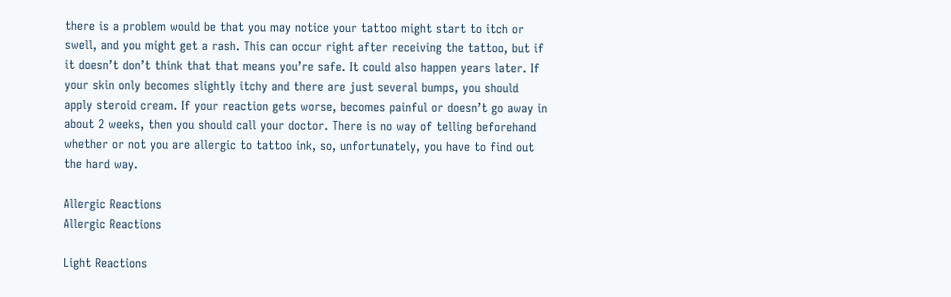there is a problem would be that you may notice your tattoo might start to itch or swell, and you might get a rash. This can occur right after receiving the tattoo, but if it doesn’t don’t think that that means you’re safe. It could also happen years later. If your skin only becomes slightly itchy and there are just several bumps, you should apply steroid cream. If your reaction gets worse, becomes painful or doesn’t go away in about 2 weeks, then you should call your doctor. There is no way of telling beforehand whether or not you are allergic to tattoo ink, so, unfortunately, you have to find out the hard way.

Allergic Reactions
Allergic Reactions

Light Reactions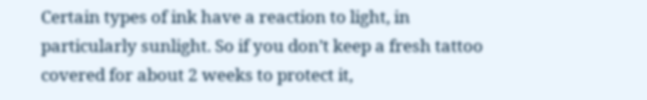Certain types of ink have a reaction to light, in particularly sunlight. So if you don’t keep a fresh tattoo covered for about 2 weeks to protect it,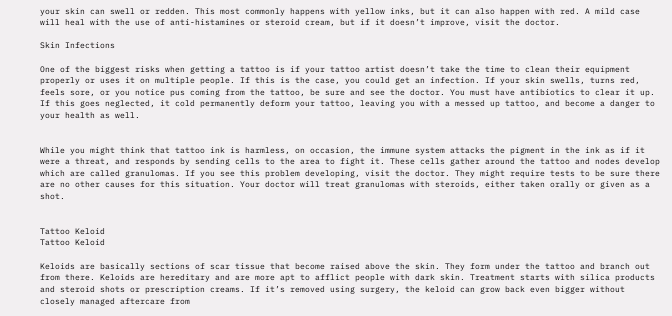your skin can swell or redden. This most commonly happens with yellow inks, but it can also happen with red. A mild case will heal with the use of anti-histamines or steroid cream, but if it doesn’t improve, visit the doctor.

Skin Infections

One of the biggest risks when getting a tattoo is if your tattoo artist doesn’t take the time to clean their equipment properly or uses it on multiple people. If this is the case, you could get an infection. If your skin swells, turns red, feels sore, or you notice pus coming from the tattoo, be sure and see the doctor. You must have antibiotics to clear it up. If this goes neglected, it cold permanently deform your tattoo, leaving you with a messed up tattoo, and become a danger to your health as well.


While you might think that tattoo ink is harmless, on occasion, the immune system attacks the pigment in the ink as if it were a threat, and responds by sending cells to the area to fight it. These cells gather around the tattoo and nodes develop which are called granulomas. If you see this problem developing, visit the doctor. They might require tests to be sure there are no other causes for this situation. Your doctor will treat granulomas with steroids, either taken orally or given as a shot.


Tattoo Keloid
Tattoo Keloid

Keloids are basically sections of scar tissue that become raised above the skin. They form under the tattoo and branch out from there. Keloids are hereditary and are more apt to afflict people with dark skin. Treatment starts with silica products and steroid shots or prescription creams. If it’s removed using surgery, the keloid can grow back even bigger without closely managed aftercare from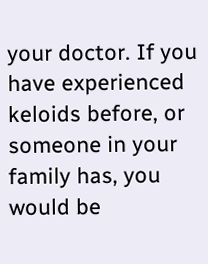your doctor. If you have experienced keloids before, or someone in your family has, you would be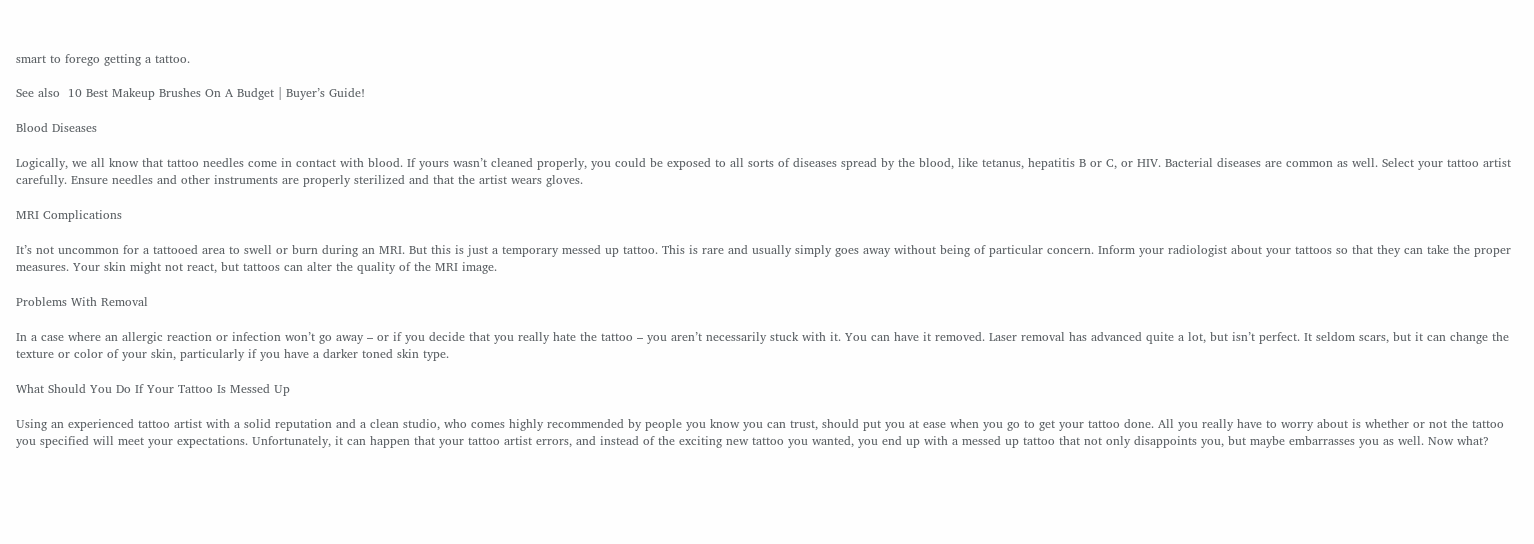smart to forego getting a tattoo.

See also  10 Best Makeup Brushes On A Budget | Buyer’s Guide!

Blood Diseases

Logically, we all know that tattoo needles come in contact with blood. If yours wasn’t cleaned properly, you could be exposed to all sorts of diseases spread by the blood, like tetanus, hepatitis B or C, or HIV. Bacterial diseases are common as well. Select your tattoo artist carefully. Ensure needles and other instruments are properly sterilized and that the artist wears gloves.

MRI Complications

It’s not uncommon for a tattooed area to swell or burn during an MRI. But this is just a temporary messed up tattoo. This is rare and usually simply goes away without being of particular concern. Inform your radiologist about your tattoos so that they can take the proper measures. Your skin might not react, but tattoos can alter the quality of the MRI image.

Problems With Removal

In a case where an allergic reaction or infection won’t go away – or if you decide that you really hate the tattoo – you aren’t necessarily stuck with it. You can have it removed. Laser removal has advanced quite a lot, but isn’t perfect. It seldom scars, but it can change the texture or color of your skin, particularly if you have a darker toned skin type.

What Should You Do If Your Tattoo Is Messed Up

Using an experienced tattoo artist with a solid reputation and a clean studio, who comes highly recommended by people you know you can trust, should put you at ease when you go to get your tattoo done. All you really have to worry about is whether or not the tattoo you specified will meet your expectations. Unfortunately, it can happen that your tattoo artist errors, and instead of the exciting new tattoo you wanted, you end up with a messed up tattoo that not only disappoints you, but maybe embarrasses you as well. Now what?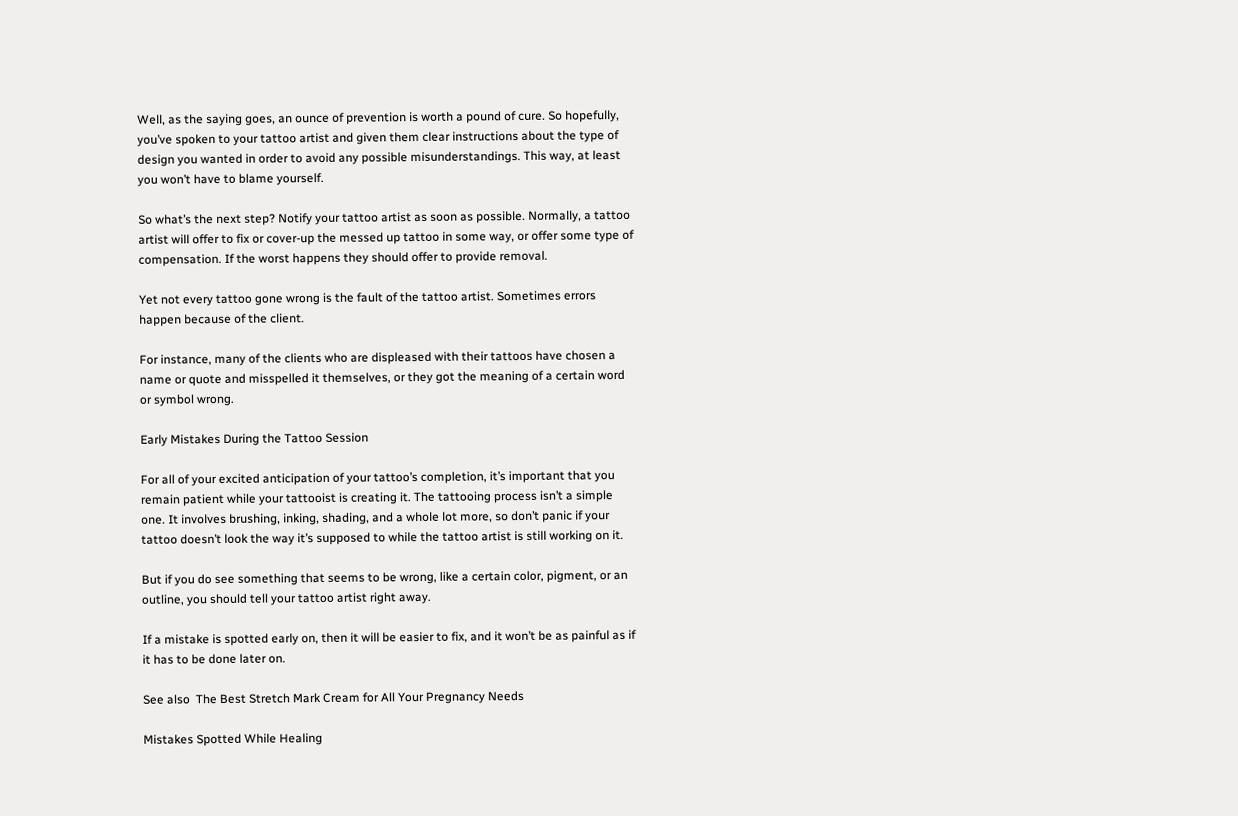Well, as the saying goes, an ounce of prevention is worth a pound of cure. So hopefully, you’ve spoken to your tattoo artist and given them clear instructions about the type of design you wanted in order to avoid any possible misunderstandings. This way, at least you won’t have to blame yourself.

So what’s the next step? Notify your tattoo artist as soon as possible. Normally, a tattoo artist will offer to fix or cover-up the messed up tattoo in some way, or offer some type of compensation. If the worst happens they should offer to provide removal.

Yet not every tattoo gone wrong is the fault of the tattoo artist. Sometimes errors happen because of the client.

For instance, many of the clients who are displeased with their tattoos have chosen a name or quote and misspelled it themselves, or they got the meaning of a certain word or symbol wrong.

Early Mistakes During the Tattoo Session

For all of your excited anticipation of your tattoo’s completion, it’s important that you remain patient while your tattooist is creating it. The tattooing process isn’t a simple one. It involves brushing, inking, shading, and a whole lot more, so don’t panic if your tattoo doesn’t look the way it’s supposed to while the tattoo artist is still working on it.

But if you do see something that seems to be wrong, like a certain color, pigment, or an outline, you should tell your tattoo artist right away.

If a mistake is spotted early on, then it will be easier to fix, and it won’t be as painful as if it has to be done later on.

See also  The Best Stretch Mark Cream for All Your Pregnancy Needs

Mistakes Spotted While Healing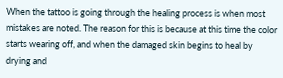When the tattoo is going through the healing process is when most mistakes are noted. The reason for this is because at this time the color starts wearing off, and when the damaged skin begins to heal by drying and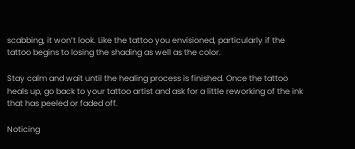scabbing, it won’t look. Like the tattoo you envisioned, particularly if the tattoo begins to losing the shading as well as the color.

Stay calm and wait until the healing process is finished. Once the tattoo heals up, go back to your tattoo artist and ask for a little reworking of the ink that has peeled or faded off.

Noticing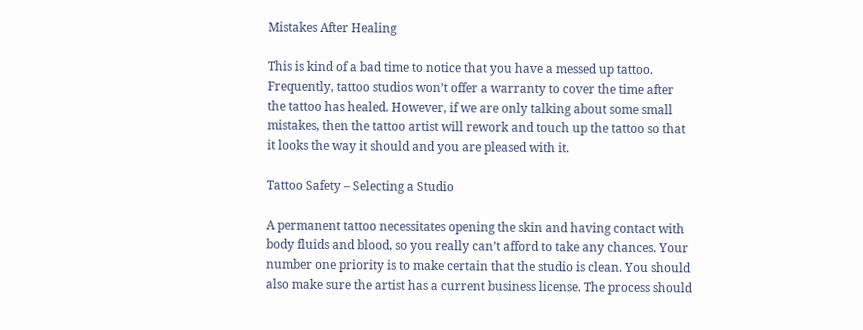Mistakes After Healing

This is kind of a bad time to notice that you have a messed up tattoo. Frequently, tattoo studios won’t offer a warranty to cover the time after the tattoo has healed. However, if we are only talking about some small mistakes, then the tattoo artist will rework and touch up the tattoo so that it looks the way it should and you are pleased with it.

Tattoo Safety – Selecting a Studio

A permanent tattoo necessitates opening the skin and having contact with body fluids and blood, so you really can’t afford to take any chances. Your number one priority is to make certain that the studio is clean. You should also make sure the artist has a current business license. The process should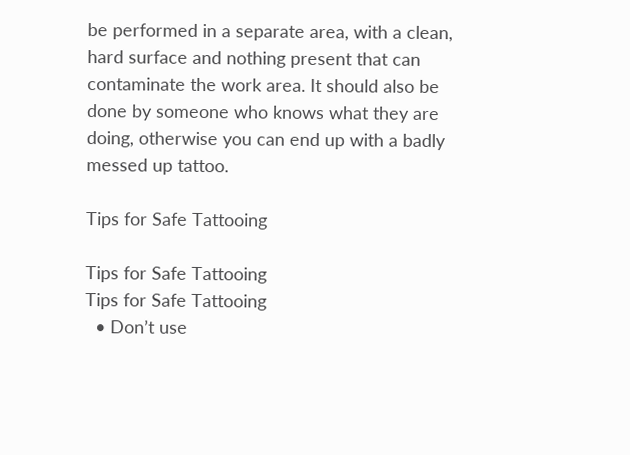be performed in a separate area, with a clean, hard surface and nothing present that can contaminate the work area. It should also be done by someone who knows what they are doing, otherwise you can end up with a badly messed up tattoo.

Tips for Safe Tattooing

Tips for Safe Tattooing
Tips for Safe Tattooing
  • Don’t use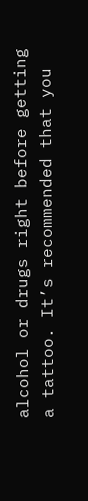alcohol or drugs right before getting a tattoo. It’s recommended that you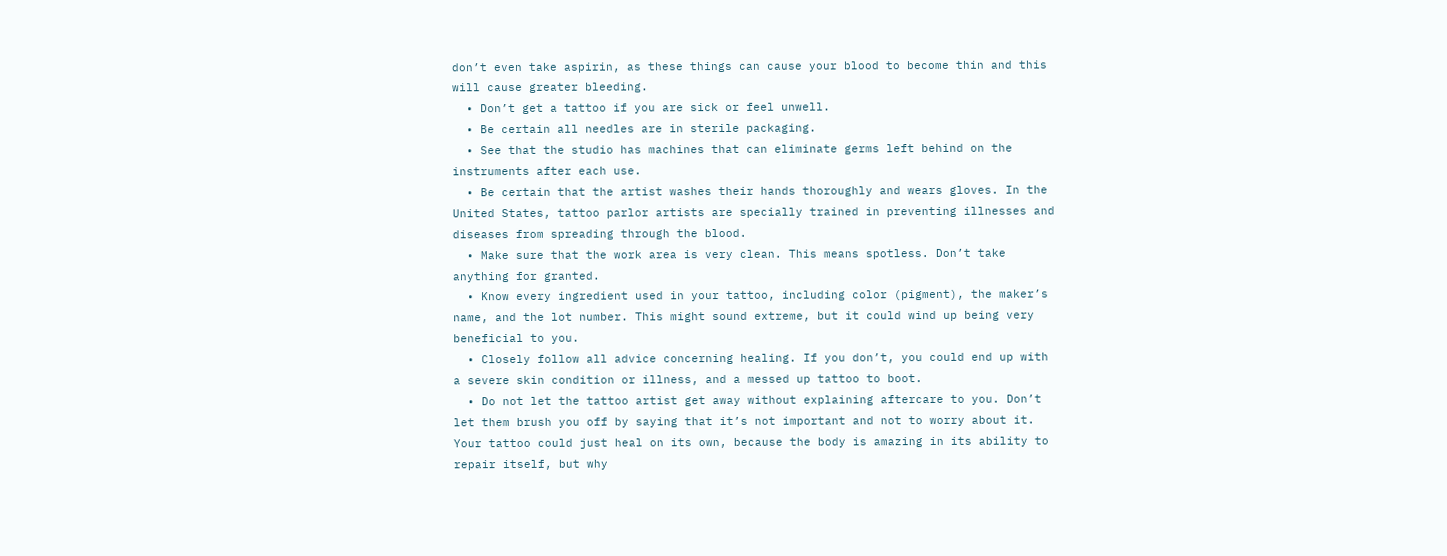don’t even take aspirin, as these things can cause your blood to become thin and this will cause greater bleeding.
  • Don’t get a tattoo if you are sick or feel unwell.
  • Be certain all needles are in sterile packaging.
  • See that the studio has machines that can eliminate germs left behind on the instruments after each use.
  • Be certain that the artist washes their hands thoroughly and wears gloves. In the United States, tattoo parlor artists are specially trained in preventing illnesses and diseases from spreading through the blood.
  • Make sure that the work area is very clean. This means spotless. Don’t take anything for granted.
  • Know every ingredient used in your tattoo, including color (pigment), the maker’s name, and the lot number. This might sound extreme, but it could wind up being very beneficial to you.
  • Closely follow all advice concerning healing. If you don’t, you could end up with a severe skin condition or illness, and a messed up tattoo to boot.
  • Do not let the tattoo artist get away without explaining aftercare to you. Don’t let them brush you off by saying that it’s not important and not to worry about it. Your tattoo could just heal on its own, because the body is amazing in its ability to repair itself, but why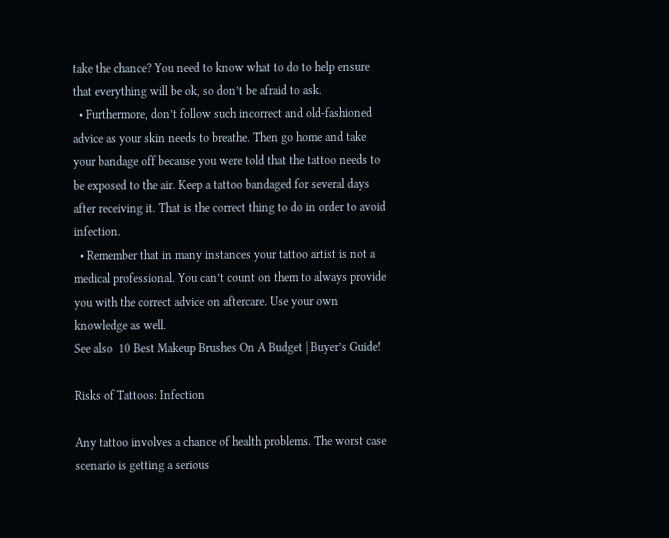take the chance? You need to know what to do to help ensure that everything will be ok, so don’t be afraid to ask.
  • Furthermore, don’t follow such incorrect and old-fashioned advice as your skin needs to breathe. Then go home and take your bandage off because you were told that the tattoo needs to be exposed to the air. Keep a tattoo bandaged for several days after receiving it. That is the correct thing to do in order to avoid infection.
  • Remember that in many instances your tattoo artist is not a medical professional. You can’t count on them to always provide you with the correct advice on aftercare. Use your own knowledge as well.
See also  10 Best Makeup Brushes On A Budget | Buyer’s Guide!

Risks of Tattoos: Infection

Any tattoo involves a chance of health problems. The worst case scenario is getting a serious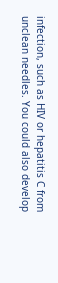infection, such as HIV or hepatitis C from unclean needles. You could also develop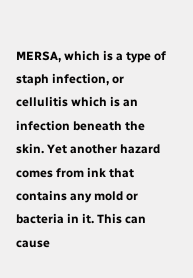MERSA, which is a type of staph infection, or cellulitis which is an infection beneath the skin. Yet another hazard comes from ink that contains any mold or bacteria in it. This can cause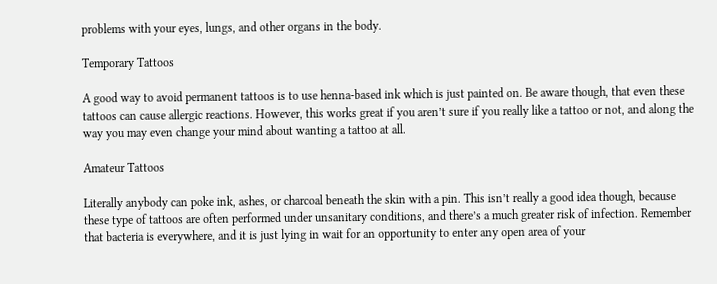problems with your eyes, lungs, and other organs in the body.

Temporary Tattoos

A good way to avoid permanent tattoos is to use henna-based ink which is just painted on. Be aware though, that even these tattoos can cause allergic reactions. However, this works great if you aren’t sure if you really like a tattoo or not, and along the way you may even change your mind about wanting a tattoo at all.

Amateur Tattoos

Literally anybody can poke ink, ashes, or charcoal beneath the skin with a pin. This isn’t really a good idea though, because these type of tattoos are often performed under unsanitary conditions, and there’s a much greater risk of infection. Remember that bacteria is everywhere, and it is just lying in wait for an opportunity to enter any open area of your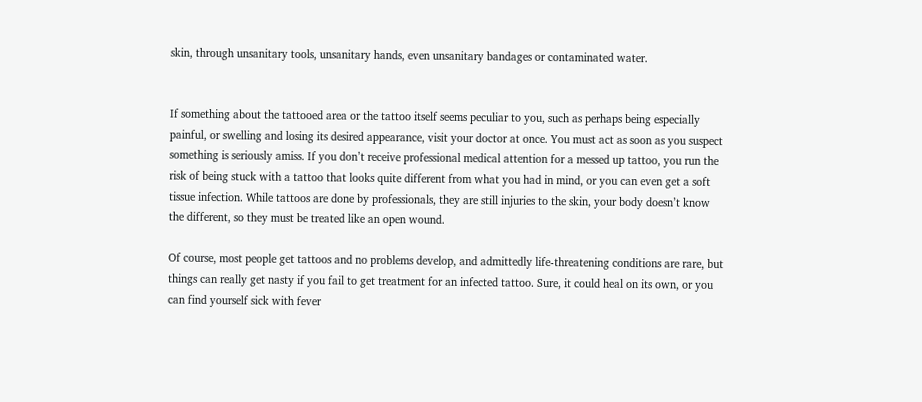skin, through unsanitary tools, unsanitary hands, even unsanitary bandages or contaminated water.


If something about the tattooed area or the tattoo itself seems peculiar to you, such as perhaps being especially painful, or swelling and losing its desired appearance, visit your doctor at once. You must act as soon as you suspect something is seriously amiss. If you don’t receive professional medical attention for a messed up tattoo, you run the risk of being stuck with a tattoo that looks quite different from what you had in mind, or you can even get a soft tissue infection. While tattoos are done by professionals, they are still injuries to the skin, your body doesn’t know the different, so they must be treated like an open wound.

Of course, most people get tattoos and no problems develop, and admittedly life-threatening conditions are rare, but things can really get nasty if you fail to get treatment for an infected tattoo. Sure, it could heal on its own, or you can find yourself sick with fever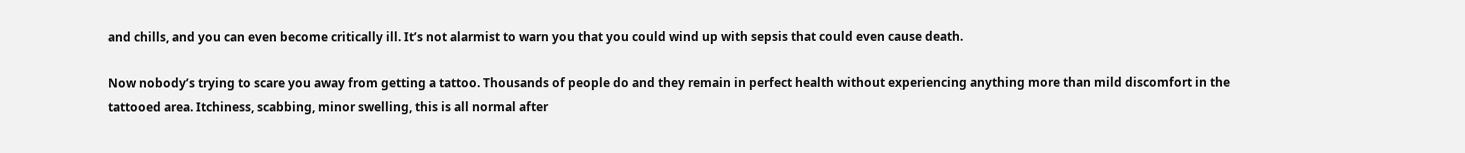and chills, and you can even become critically ill. It’s not alarmist to warn you that you could wind up with sepsis that could even cause death.

Now nobody’s trying to scare you away from getting a tattoo. Thousands of people do and they remain in perfect health without experiencing anything more than mild discomfort in the tattooed area. Itchiness, scabbing, minor swelling, this is all normal after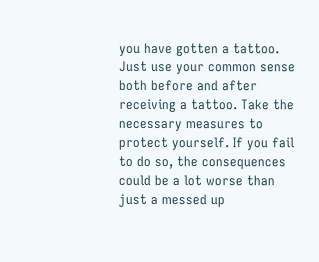you have gotten a tattoo. Just use your common sense both before and after receiving a tattoo. Take the necessary measures to protect yourself. If you fail to do so, the consequences could be a lot worse than just a messed up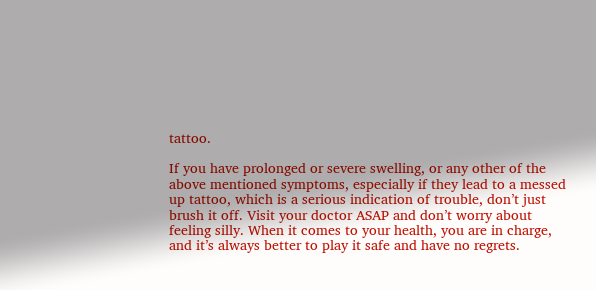tattoo.

If you have prolonged or severe swelling, or any other of the above mentioned symptoms, especially if they lead to a messed up tattoo, which is a serious indication of trouble, don’t just brush it off. Visit your doctor ASAP and don’t worry about feeling silly. When it comes to your health, you are in charge, and it’s always better to play it safe and have no regrets.